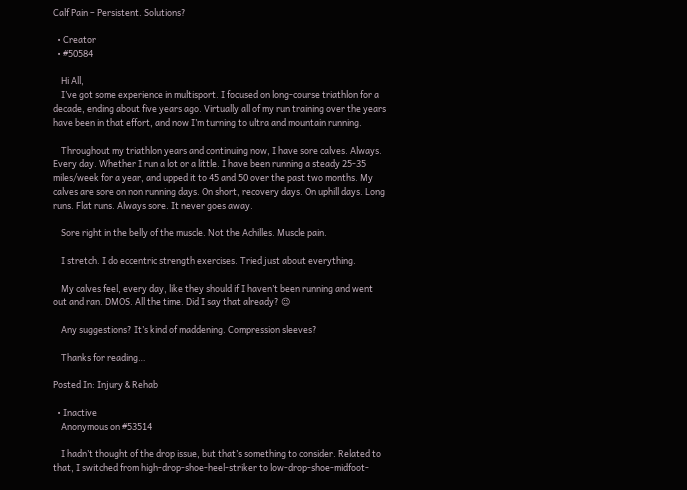Calf Pain – Persistent. Solutions?

  • Creator
  • #50584

    Hi All,
    I’ve got some experience in multisport. I focused on long-course triathlon for a decade, ending about five years ago. Virtually all of my run training over the years have been in that effort, and now I’m turning to ultra and mountain running.

    Throughout my triathlon years and continuing now, I have sore calves. Always. Every day. Whether I run a lot or a little. I have been running a steady 25-35 miles/week for a year, and upped it to 45 and 50 over the past two months. My calves are sore on non running days. On short, recovery days. On uphill days. Long runs. Flat runs. Always sore. It never goes away.

    Sore right in the belly of the muscle. Not the Achilles. Muscle pain.

    I stretch. I do eccentric strength exercises. Tried just about everything.

    My calves feel, every day, like they should if I haven’t been running and went out and ran. DMOS. All the time. Did I say that already? 😉

    Any suggestions? It’s kind of maddening. Compression sleeves?

    Thanks for reading…

Posted In: Injury & Rehab

  • Inactive
    Anonymous on #53514

    I hadn’t thought of the drop issue, but that’s something to consider. Related to that, I switched from high-drop-shoe-heel-striker to low-drop-shoe-midfoot-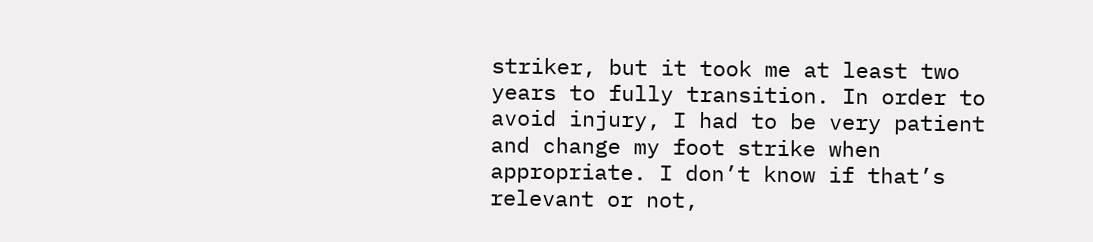striker, but it took me at least two years to fully transition. In order to avoid injury, I had to be very patient and change my foot strike when appropriate. I don’t know if that’s relevant or not,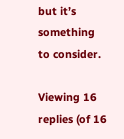but it’s something to consider.

Viewing 16 replies (of 16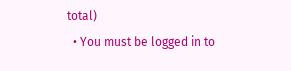total)
  • You must be logged in to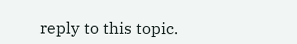reply to this topic.